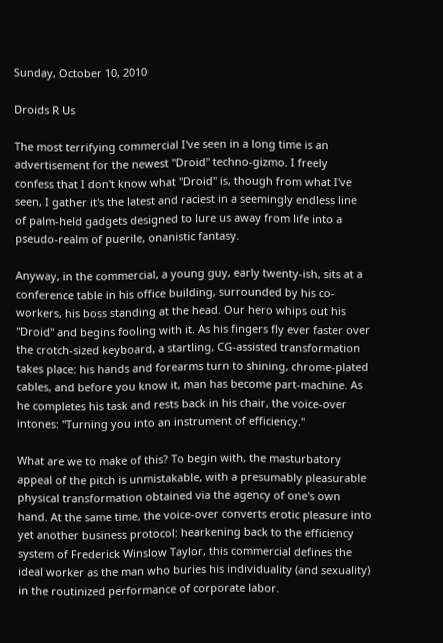Sunday, October 10, 2010

Droids R Us

The most terrifying commercial I've seen in a long time is an advertisement for the newest "Droid" techno-gizmo. I freely confess that I don't know what "Droid" is, though from what I've seen, I gather it's the latest and raciest in a seemingly endless line of palm-held gadgets designed to lure us away from life into a pseudo-realm of puerile, onanistic fantasy.

Anyway, in the commercial, a young guy, early twenty-ish, sits at a conference table in his office building, surrounded by his co-workers, his boss standing at the head. Our hero whips out his "Droid" and begins fooling with it. As his fingers fly ever faster over the crotch-sized keyboard, a startling, CG-assisted transformation takes place: his hands and forearms turn to shining, chrome-plated cables, and before you know it, man has become part-machine. As he completes his task and rests back in his chair, the voice-over intones: "Turning you into an instrument of efficiency."

What are we to make of this? To begin with, the masturbatory appeal of the pitch is unmistakable, with a presumably pleasurable physical transformation obtained via the agency of one's own hand. At the same time, the voice-over converts erotic pleasure into yet another business protocol: hearkening back to the efficiency system of Frederick Winslow Taylor, this commercial defines the ideal worker as the man who buries his individuality (and sexuality) in the routinized performance of corporate labor.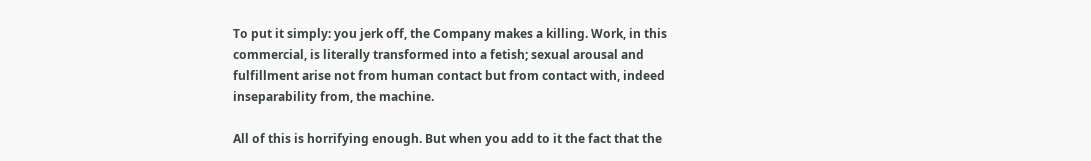To put it simply: you jerk off, the Company makes a killing. Work, in this commercial, is literally transformed into a fetish; sexual arousal and fulfillment arise not from human contact but from contact with, indeed inseparability from, the machine.

All of this is horrifying enough. But when you add to it the fact that the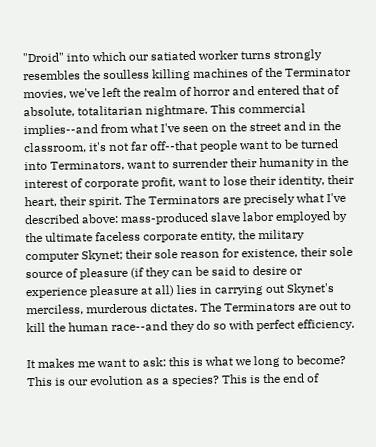"Droid" into which our satiated worker turns strongly resembles the soulless killing machines of the Terminator movies, we've left the realm of horror and entered that of absolute, totalitarian nightmare. This commercial implies--and from what I've seen on the street and in the classroom, it's not far off--that people want to be turned into Terminators, want to surrender their humanity in the interest of corporate profit, want to lose their identity, their heart, their spirit. The Terminators are precisely what I've described above: mass-produced slave labor employed by the ultimate faceless corporate entity, the military computer Skynet; their sole reason for existence, their sole source of pleasure (if they can be said to desire or experience pleasure at all) lies in carrying out Skynet's merciless, murderous dictates. The Terminators are out to kill the human race--and they do so with perfect efficiency.

It makes me want to ask: this is what we long to become? This is our evolution as a species? This is the end of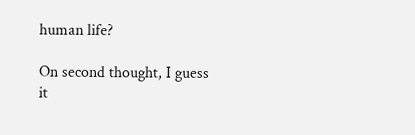human life?

On second thought, I guess it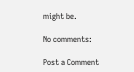might be.

No comments:

Post a Comment